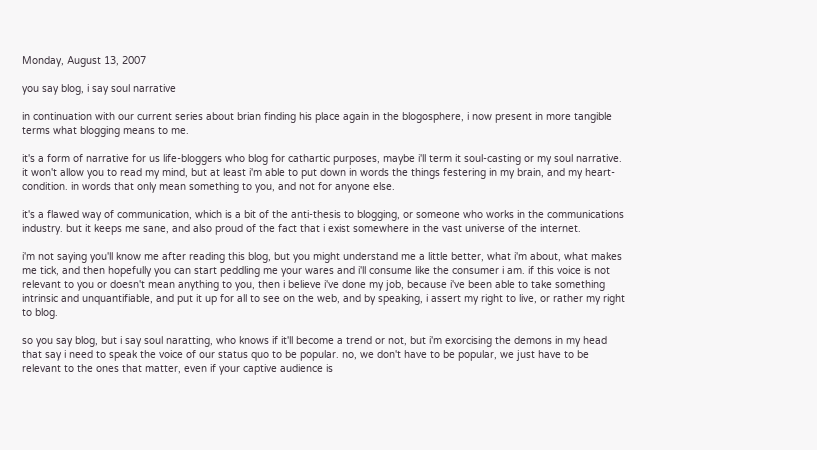Monday, August 13, 2007

you say blog, i say soul narrative

in continuation with our current series about brian finding his place again in the blogosphere, i now present in more tangible terms what blogging means to me.

it's a form of narrative for us life-bloggers who blog for cathartic purposes, maybe i'll term it soul-casting or my soul narrative. it won't allow you to read my mind, but at least i'm able to put down in words the things festering in my brain, and my heart-condition. in words that only mean something to you, and not for anyone else.

it's a flawed way of communication, which is a bit of the anti-thesis to blogging, or someone who works in the communications industry. but it keeps me sane, and also proud of the fact that i exist somewhere in the vast universe of the internet.

i'm not saying you'll know me after reading this blog, but you might understand me a little better, what i'm about, what makes me tick, and then hopefully you can start peddling me your wares and i'll consume like the consumer i am. if this voice is not relevant to you or doesn't mean anything to you, then i believe i've done my job, because i've been able to take something intrinsic and unquantifiable, and put it up for all to see on the web, and by speaking, i assert my right to live, or rather my right to blog.

so you say blog, but i say soul naratting, who knows if it'll become a trend or not, but i'm exorcising the demons in my head that say i need to speak the voice of our status quo to be popular. no, we don't have to be popular, we just have to be relevant to the ones that matter, even if your captive audience is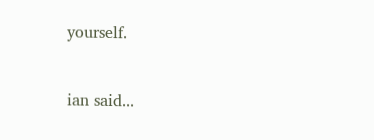yourself.


ian said...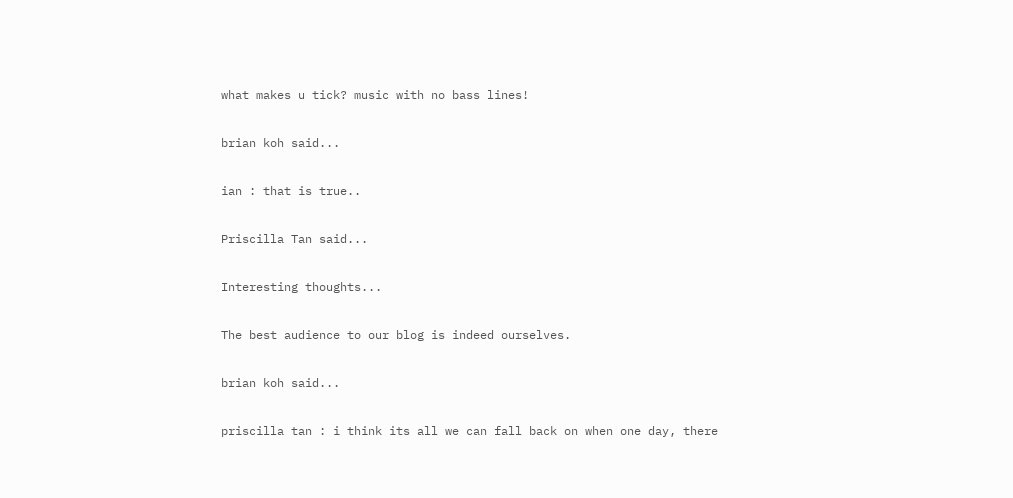what makes u tick? music with no bass lines!

brian koh said...

ian : that is true..

Priscilla Tan said...

Interesting thoughts...

The best audience to our blog is indeed ourselves.

brian koh said...

priscilla tan : i think its all we can fall back on when one day, there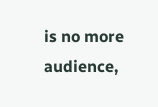is no more audience,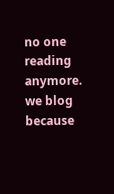no one reading anymore. we blog because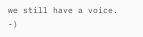we still have a voice. -)